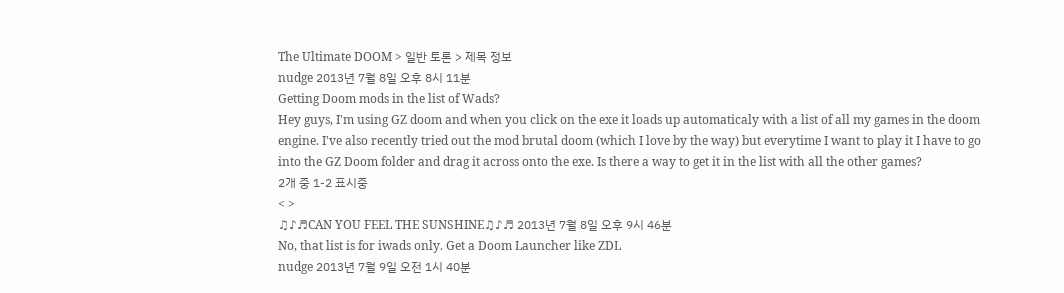The Ultimate DOOM > 일반 토론 > 제목 정보
nudge 2013년 7월 8일 오후 8시 11분
Getting Doom mods in the list of Wads?
Hey guys, I'm using GZ doom and when you click on the exe it loads up automaticaly with a list of all my games in the doom engine. I've also recently tried out the mod brutal doom (which I love by the way) but everytime I want to play it I have to go into the GZ Doom folder and drag it across onto the exe. Is there a way to get it in the list with all the other games?
2개 중 1-2 표시중
< >
♫♪♬CAN YOU FEEL THE SUNSHINE♫♪♬ 2013년 7월 8일 오후 9시 46분
No, that list is for iwads only. Get a Doom Launcher like ZDL
nudge 2013년 7월 9일 오전 1시 40분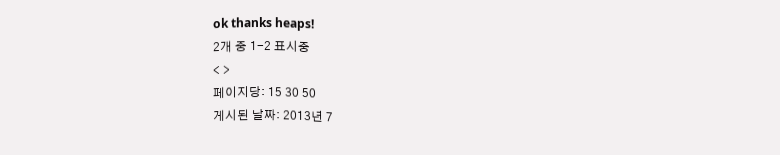ok thanks heaps!
2개 중 1-2 표시중
< >
페이지당: 15 30 50
게시된 날짜: 2013년 7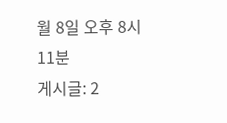월 8일 오후 8시 11분
게시글: 2